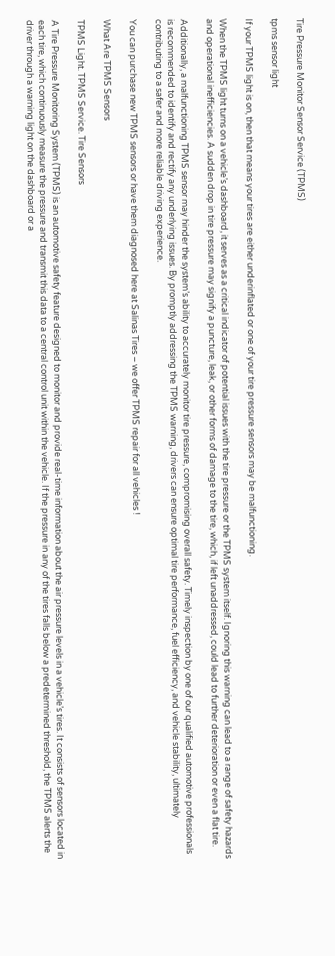Tire Pressure Monitor Sensor Service (TPMS)

tpms sensor light

If your TPMS light is on, then that means your tires are either underinflated or one of your tire pressure sensors may be malfunctioning.

When the TPMS light turns on a vehicle’s dashboard, it serves as a critical indicator of potential issues with the tire pressure or the TPMS system itself. Ignoring this warning can lead to a range of safety hazards and operational inefficiencies. A sudden drop in tire pressure may signify a puncture, leak, or other forms of damage to the tire, which, if left unaddressed, could lead to further deterioration or even a flat tire.

Additionally, a malfunctioning TPMS sensor may hinder the system’s ability to accurately monitor tire pressure, compromising overall safety. Timely inspection by one of our qualified automotive professionals is recommended to identify and rectify any underlying issues. By promptly addressing the TPMS warning, drivers can ensure optimal tire performance, fuel efficiency, and vehicle stability, ultimately contributing to a safer and more reliable driving experience.

You can purchase new TPMS sensors or have them diagnosed here at Salinas Tires – we offer TPMS repair for all vehicles !

What Are TPMS Sensors

TPMS Light. TPMS Service. Tire Sensors

A Tire Pressure Monitoring System (TPMS) is an automotive safety feature designed to monitor and provide real-time information about the air pressure levels in a vehicle’s tires. It consists of sensors located in each tire, which continuously measure the pressure and transmit this data to a central control unit within the vehicle. If the pressure in any of the tires falls below a predetermined threshold, the TPMS alerts the driver through a warning light on the dashboard or a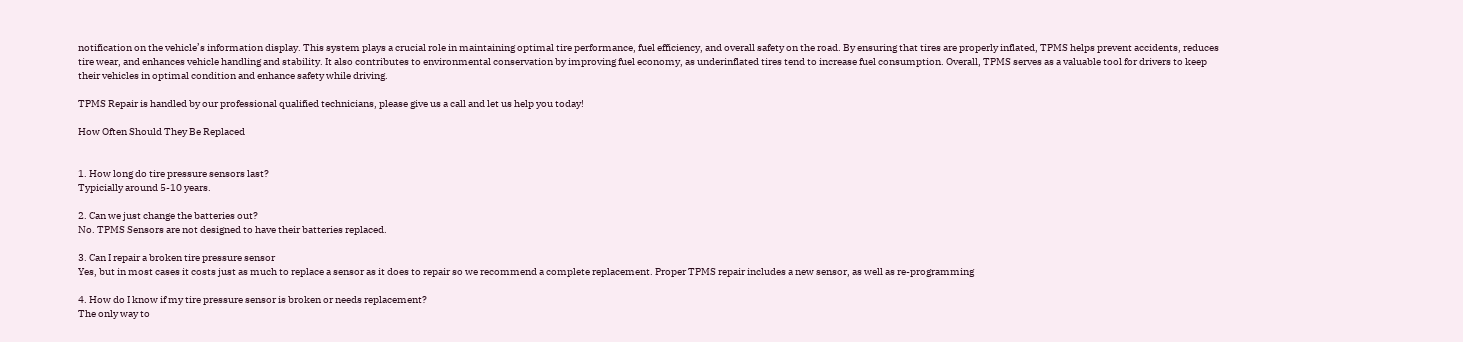notification on the vehicle’s information display. This system plays a crucial role in maintaining optimal tire performance, fuel efficiency, and overall safety on the road. By ensuring that tires are properly inflated, TPMS helps prevent accidents, reduces tire wear, and enhances vehicle handling and stability. It also contributes to environmental conservation by improving fuel economy, as underinflated tires tend to increase fuel consumption. Overall, TPMS serves as a valuable tool for drivers to keep their vehicles in optimal condition and enhance safety while driving.

TPMS Repair is handled by our professional qualified technicians, please give us a call and let us help you today!

How Often Should They Be Replaced


1. How long do tire pressure sensors last?
Typicially around 5-10 years.

2. Can we just change the batteries out?
No. TPMS Sensors are not designed to have their batteries replaced.

3. Can I repair a broken tire pressure sensor
Yes, but in most cases it costs just as much to replace a sensor as it does to repair so we recommend a complete replacement. Proper TPMS repair includes a new sensor, as well as re-programming

4. How do I know if my tire pressure sensor is broken or needs replacement?
The only way to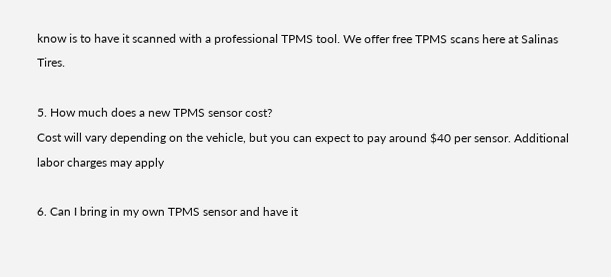know is to have it scanned with a professional TPMS tool. We offer free TPMS scans here at Salinas Tires.

5. How much does a new TPMS sensor cost?
Cost will vary depending on the vehicle, but you can expect to pay around $40 per sensor. Additional labor charges may apply

6. Can I bring in my own TPMS sensor and have it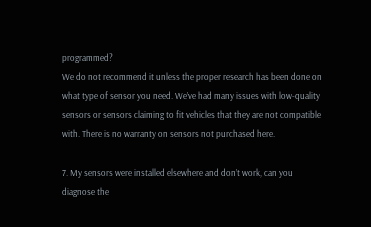programmed?
We do not recommend it unless the proper research has been done on what type of sensor you need. We’ve had many issues with low-quality sensors or sensors claiming to fit vehicles that they are not compatible with. There is no warranty on sensors not purchased here.

7. My sensors were installed elsewhere and don’t work, can you diagnose the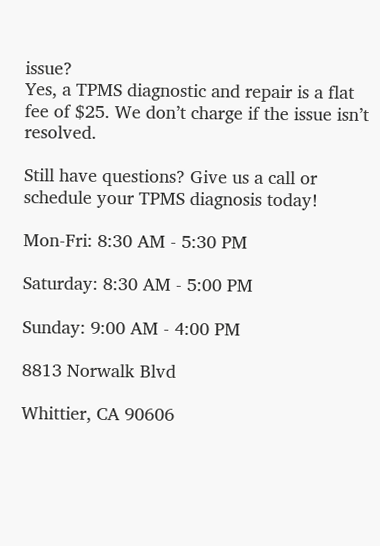issue?
Yes, a TPMS diagnostic and repair is a flat fee of $25. We don’t charge if the issue isn’t resolved.

Still have questions? Give us a call or schedule your TPMS diagnosis today!

Mon-Fri: 8:30 AM - 5:30 PM

Saturday: 8:30 AM - 5:00 PM

Sunday: 9:00 AM - 4:00 PM

8813 Norwalk Blvd

Whittier, CA 90606